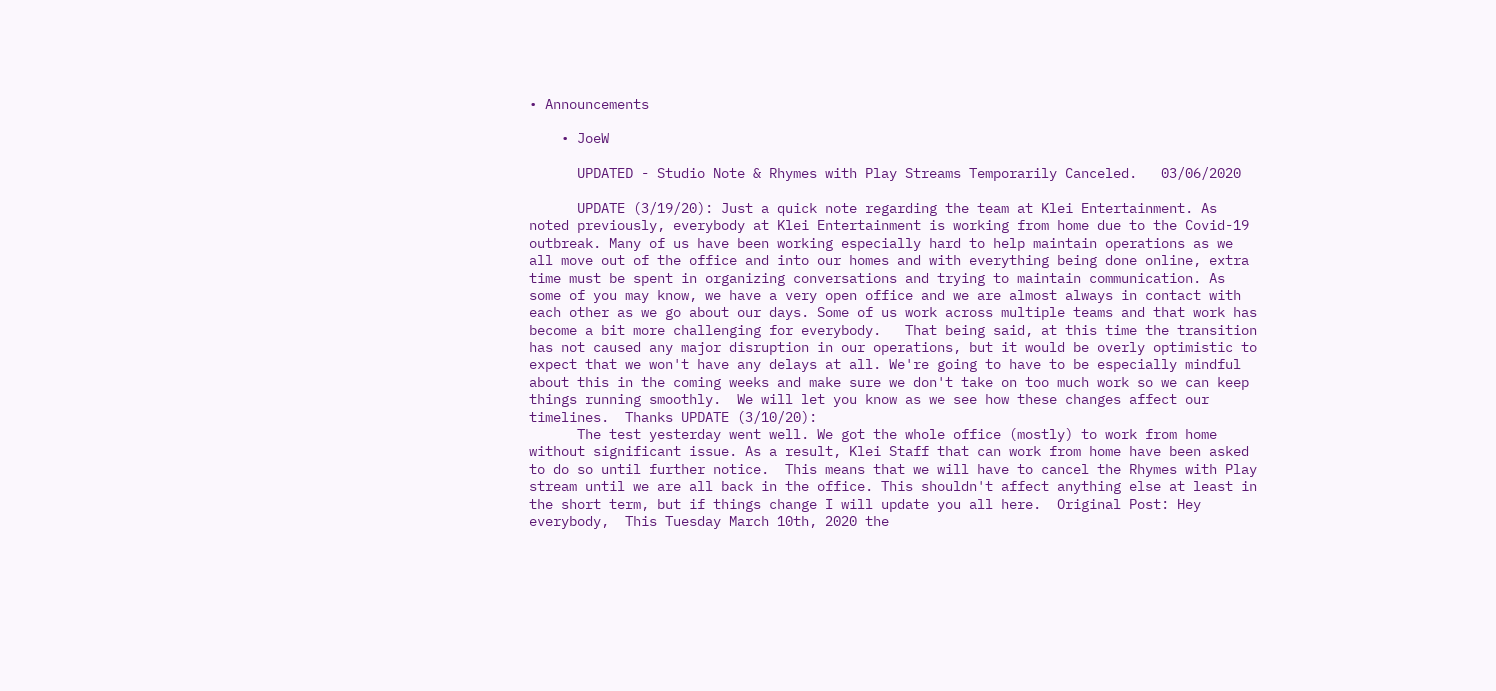• Announcements

    • JoeW

      UPDATED - Studio Note & Rhymes with Play Streams Temporarily Canceled.   03/06/2020

      UPDATE (3/19/20): Just a quick note regarding the team at Klei Entertainment. As noted previously, everybody at Klei Entertainment is working from home due to the Covid-19 outbreak. Many of us have been working especially hard to help maintain operations as we all move out of the office and into our homes and with everything being done online, extra time must be spent in organizing conversations and trying to maintain communication. As some of you may know, we have a very open office and we are almost always in contact with each other as we go about our days. Some of us work across multiple teams and that work has become a bit more challenging for everybody.   That being said, at this time the transition has not caused any major disruption in our operations, but it would be overly optimistic to expect that we won't have any delays at all. We're going to have to be especially mindful about this in the coming weeks and make sure we don't take on too much work so we can keep things running smoothly.  We will let you know as we see how these changes affect our timelines.  Thanks UPDATE (3/10/20):
      The test yesterday went well. We got the whole office (mostly) to work from home without significant issue. As a result, Klei Staff that can work from home have been asked to do so until further notice.  This means that we will have to cancel the Rhymes with Play stream until we are all back in the office. This shouldn't affect anything else at least in the short term, but if things change I will update you all here.  Original Post: Hey everybody,  This Tuesday March 10th, 2020 the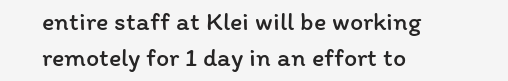entire staff at Klei will be working remotely for 1 day in an effort to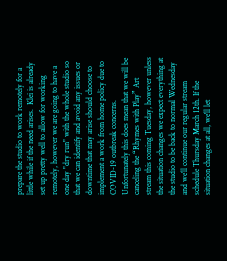prepare the studio to work remotely for a little while if the need arises.  Klei is already set up pretty well to allow for working remotely, however we are going to have a one day "dry run" with the whole studio so that we can identify and avoid any issues or downtime that may arise should choose to implement a work from home policy due to COVID-19 outbreak concerns. Unfortunately this does mean that we will be canceling the “Rhymes with Play” Art stream this coming Tuesday, however unless the situation changes we expect everything at the studio to be back to normal Wednesday and we’ll continue our regular stream schedule Thursday March 12th. If the situation changes at all, we'll let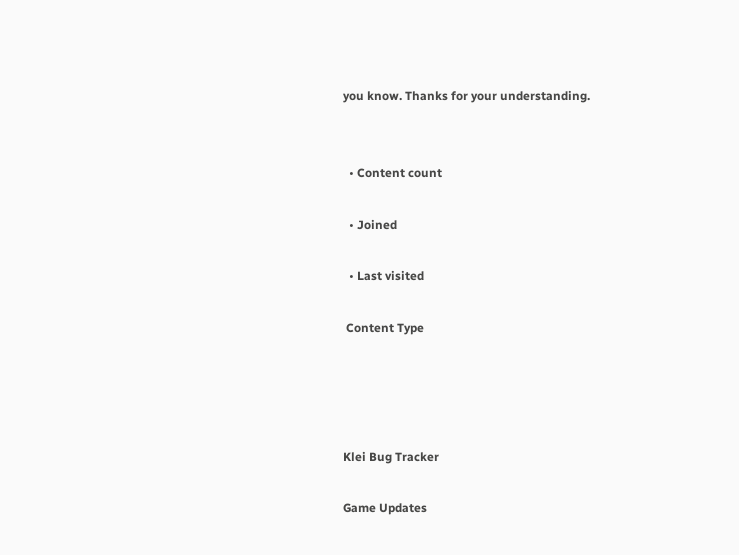you know. Thanks for your understanding.


  • Content count

  • Joined

  • Last visited

 Content Type




Klei Bug Tracker

Game Updates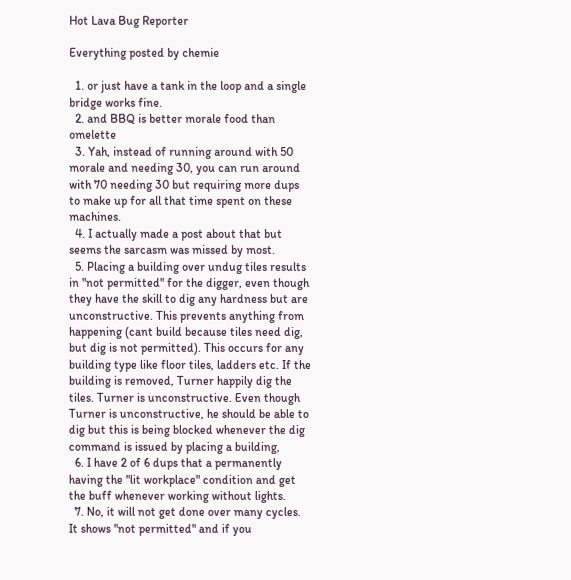Hot Lava Bug Reporter

Everything posted by chemie

  1. or just have a tank in the loop and a single bridge works fine.
  2. and BBQ is better morale food than omelette
  3. Yah, instead of running around with 50 morale and needing 30, you can run around with 70 needing 30 but requiring more dups to make up for all that time spent on these machines.
  4. I actually made a post about that but seems the sarcasm was missed by most.
  5. Placing a building over undug tiles results in "not permitted" for the digger, even though they have the skill to dig any hardness but are unconstructive. This prevents anything from happening (cant build because tiles need dig, but dig is not permitted). This occurs for any building type like floor tiles, ladders etc. If the building is removed, Turner happily dig the tiles. Turner is unconstructive. Even though Turner is unconstructive, he should be able to dig but this is being blocked whenever the dig command is issued by placing a building,
  6. I have 2 of 6 dups that a permanently having the "lit workplace" condition and get the buff whenever working without lights.
  7. No, it will not get done over many cycles. It shows "not permitted" and if you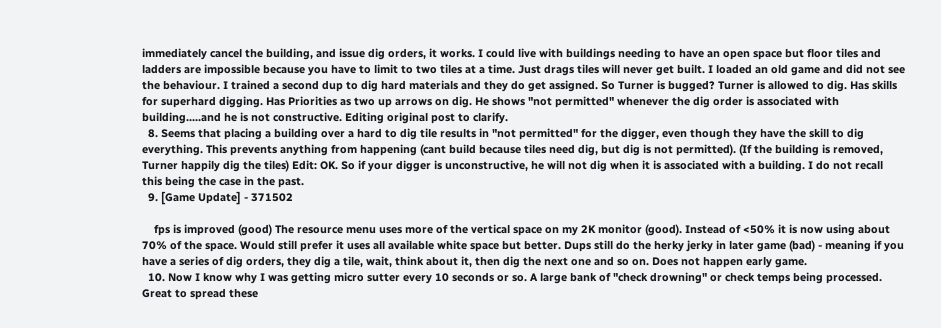immediately cancel the building, and issue dig orders, it works. I could live with buildings needing to have an open space but floor tiles and ladders are impossible because you have to limit to two tiles at a time. Just drags tiles will never get built. I loaded an old game and did not see the behaviour. I trained a second dup to dig hard materials and they do get assigned. So Turner is bugged? Turner is allowed to dig. Has skills for superhard digging. Has Priorities as two up arrows on dig. He shows "not permitted" whenever the dig order is associated with building.....and he is not constructive. Editing original post to clarify.
  8. Seems that placing a building over a hard to dig tile results in "not permitted" for the digger, even though they have the skill to dig everything. This prevents anything from happening (cant build because tiles need dig, but dig is not permitted). (If the building is removed, Turner happily dig the tiles) Edit: OK. So if your digger is unconstructive, he will not dig when it is associated with a building. I do not recall this being the case in the past.
  9. [Game Update] - 371502

    fps is improved (good) The resource menu uses more of the vertical space on my 2K monitor (good). Instead of <50% it is now using about 70% of the space. Would still prefer it uses all available white space but better. Dups still do the herky jerky in later game (bad) - meaning if you have a series of dig orders, they dig a tile, wait, think about it, then dig the next one and so on. Does not happen early game.
  10. Now I know why I was getting micro sutter every 10 seconds or so. A large bank of "check drowning" or check temps being processed. Great to spread these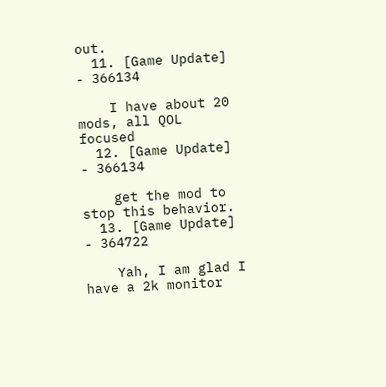out.
  11. [Game Update] - 366134

    I have about 20 mods, all QOL focused
  12. [Game Update] - 366134

    get the mod to stop this behavior.
  13. [Game Update] - 364722

    Yah, I am glad I have a 2k monitor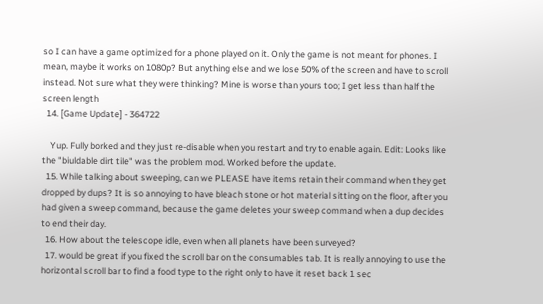so I can have a game optimized for a phone played on it. Only the game is not meant for phones. I mean, maybe it works on 1080p? But anything else and we lose 50% of the screen and have to scroll instead. Not sure what they were thinking? Mine is worse than yours too; I get less than half the screen length
  14. [Game Update] - 364722

    Yup. Fully borked and they just re-disable when you restart and try to enable again. Edit: Looks like the "biuldable dirt tile" was the problem mod. Worked before the update.
  15. While talking about sweeping, can we PLEASE have items retain their command when they get dropped by dups? It is so annoying to have bleach stone or hot material sitting on the floor, after you had given a sweep command, because the game deletes your sweep command when a dup decides to end their day.
  16. How about the telescope idle, even when all planets have been surveyed?
  17. would be great if you fixed the scroll bar on the consumables tab. It is really annoying to use the horizontal scroll bar to find a food type to the right only to have it reset back 1 sec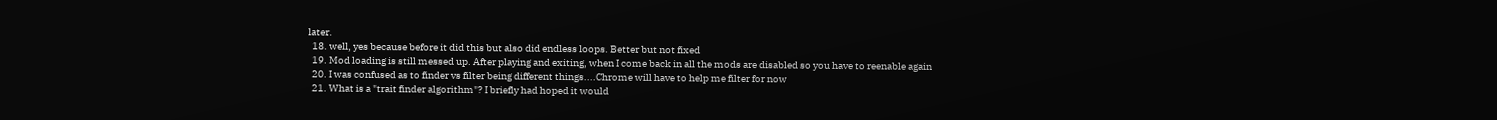later.
  18. well, yes because before it did this but also did endless loops. Better but not fixed
  19. Mod loading is still messed up. After playing and exiting, when I come back in all the mods are disabled so you have to reenable again
  20. I was confused as to finder vs filter being different things....Chrome will have to help me filter for now
  21. What is a "trait finder algorithm"? I briefly had hoped it would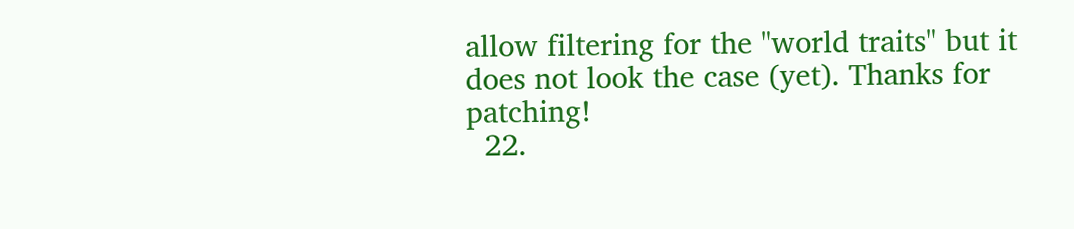allow filtering for the "world traits" but it does not look the case (yet). Thanks for patching!
  22.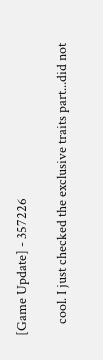[Game Update] - 357226

    cool. I just checked the exclusive traits part...did not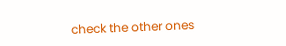check the other ones